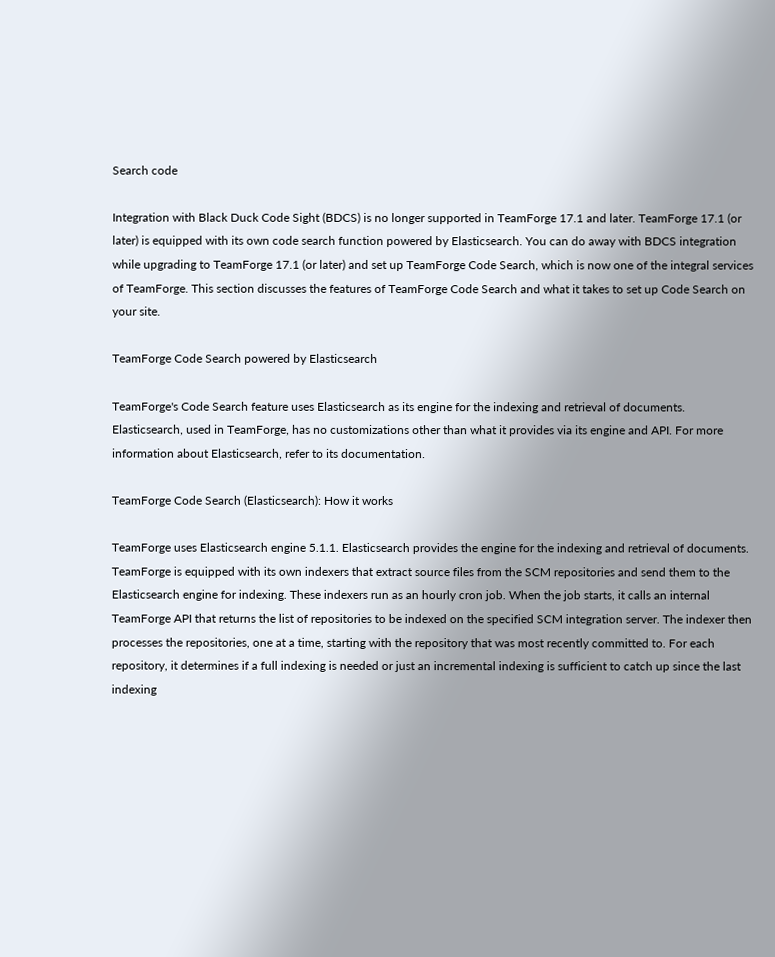Search code

Integration with Black Duck Code Sight (BDCS) is no longer supported in TeamForge 17.1 and later. TeamForge 17.1 (or later) is equipped with its own code search function powered by Elasticsearch. You can do away with BDCS integration while upgrading to TeamForge 17.1 (or later) and set up TeamForge Code Search, which is now one of the integral services of TeamForge. This section discusses the features of TeamForge Code Search and what it takes to set up Code Search on your site.

TeamForge Code Search powered by Elasticsearch

TeamForge's Code Search feature uses Elasticsearch as its engine for the indexing and retrieval of documents. Elasticsearch, used in TeamForge, has no customizations other than what it provides via its engine and API. For more information about Elasticsearch, refer to its documentation.

TeamForge Code Search (Elasticsearch): How it works

TeamForge uses Elasticsearch engine 5.1.1. Elasticsearch provides the engine for the indexing and retrieval of documents. TeamForge is equipped with its own indexers that extract source files from the SCM repositories and send them to the Elasticsearch engine for indexing. These indexers run as an hourly cron job. When the job starts, it calls an internal TeamForge API that returns the list of repositories to be indexed on the specified SCM integration server. The indexer then processes the repositories, one at a time, starting with the repository that was most recently committed to. For each repository, it determines if a full indexing is needed or just an incremental indexing is sufficient to catch up since the last indexing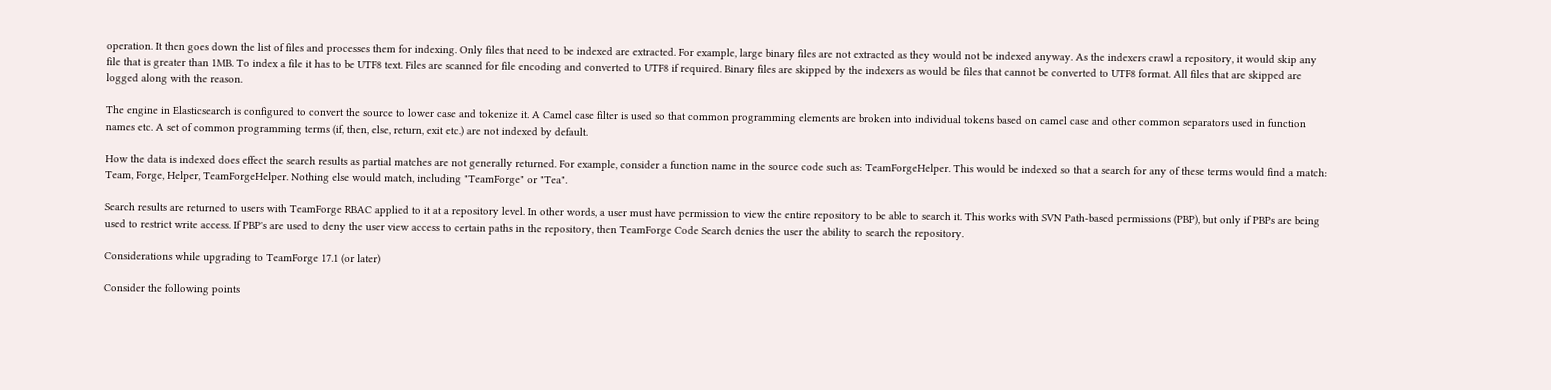operation. It then goes down the list of files and processes them for indexing. Only files that need to be indexed are extracted. For example, large binary files are not extracted as they would not be indexed anyway. As the indexers crawl a repository, it would skip any file that is greater than 1MB. To index a file it has to be UTF8 text. Files are scanned for file encoding and converted to UTF8 if required. Binary files are skipped by the indexers as would be files that cannot be converted to UTF8 format. All files that are skipped are logged along with the reason.

The engine in Elasticsearch is configured to convert the source to lower case and tokenize it. A Camel case filter is used so that common programming elements are broken into individual tokens based on camel case and other common separators used in function names etc. A set of common programming terms (if, then, else, return, exit etc.) are not indexed by default.

How the data is indexed does effect the search results as partial matches are not generally returned. For example, consider a function name in the source code such as: TeamForgeHelper. This would be indexed so that a search for any of these terms would find a match: Team, Forge, Helper, TeamForgeHelper. Nothing else would match, including "TeamForge" or "Tea".

Search results are returned to users with TeamForge RBAC applied to it at a repository level. In other words, a user must have permission to view the entire repository to be able to search it. This works with SVN Path-based permissions (PBP), but only if PBPs are being used to restrict write access. If PBP's are used to deny the user view access to certain paths in the repository, then TeamForge Code Search denies the user the ability to search the repository.

Considerations while upgrading to TeamForge 17.1 (or later)

Consider the following points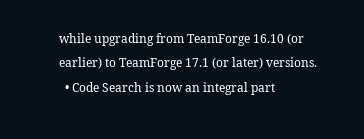while upgrading from TeamForge 16.10 (or earlier) to TeamForge 17.1 (or later) versions.
  • Code Search is now an integral part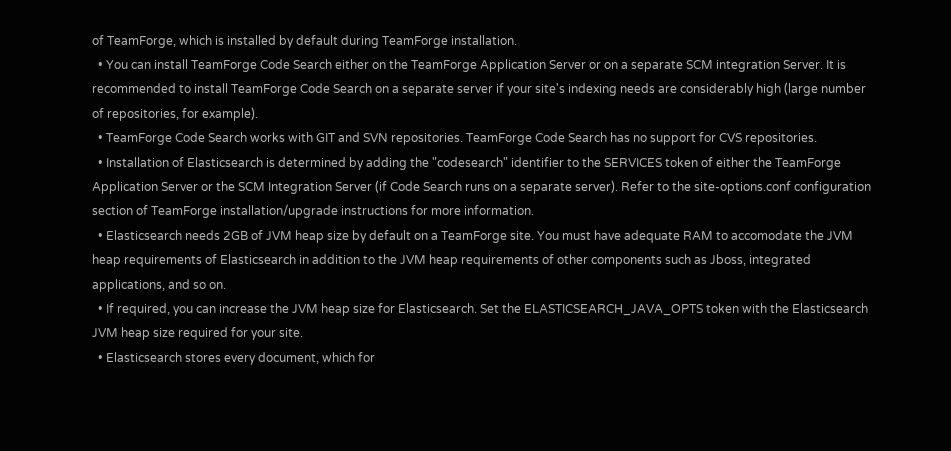of TeamForge, which is installed by default during TeamForge installation.
  • You can install TeamForge Code Search either on the TeamForge Application Server or on a separate SCM integration Server. It is recommended to install TeamForge Code Search on a separate server if your site's indexing needs are considerably high (large number of repositories, for example).
  • TeamForge Code Search works with GIT and SVN repositories. TeamForge Code Search has no support for CVS repositories.
  • Installation of Elasticsearch is determined by adding the "codesearch" identifier to the SERVICES token of either the TeamForge Application Server or the SCM Integration Server (if Code Search runs on a separate server). Refer to the site-options.conf configuration section of TeamForge installation/upgrade instructions for more information.
  • Elasticsearch needs 2GB of JVM heap size by default on a TeamForge site. You must have adequate RAM to accomodate the JVM heap requirements of Elasticsearch in addition to the JVM heap requirements of other components such as Jboss, integrated applications, and so on.
  • If required, you can increase the JVM heap size for Elasticsearch. Set the ELASTICSEARCH_JAVA_OPTS token with the Elasticsearch JVM heap size required for your site.
  • Elasticsearch stores every document, which for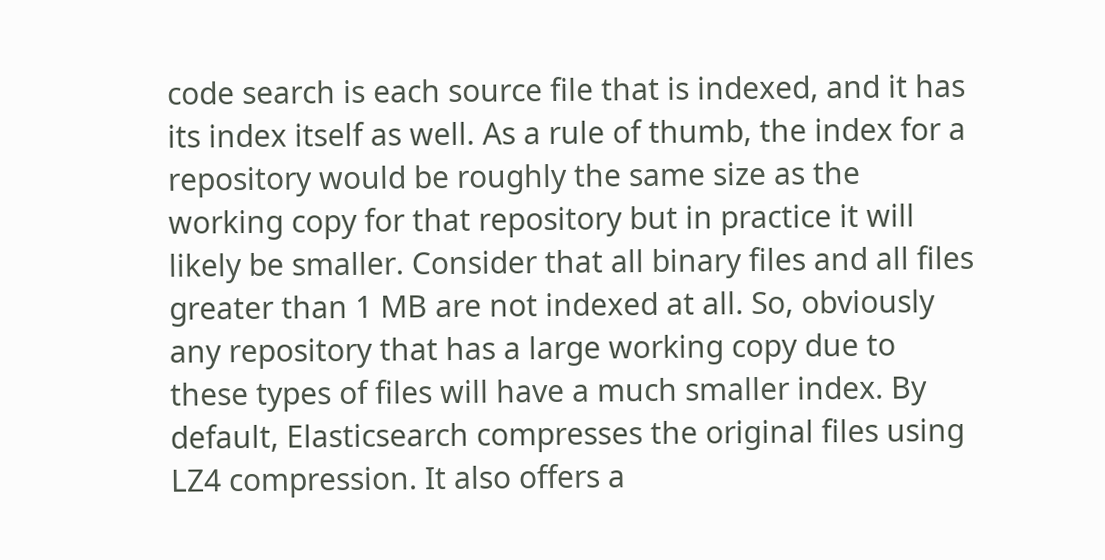code search is each source file that is indexed, and it has its index itself as well. As a rule of thumb, the index for a repository would be roughly the same size as the working copy for that repository but in practice it will likely be smaller. Consider that all binary files and all files greater than 1 MB are not indexed at all. So, obviously any repository that has a large working copy due to these types of files will have a much smaller index. By default, Elasticsearch compresses the original files using LZ4 compression. It also offers a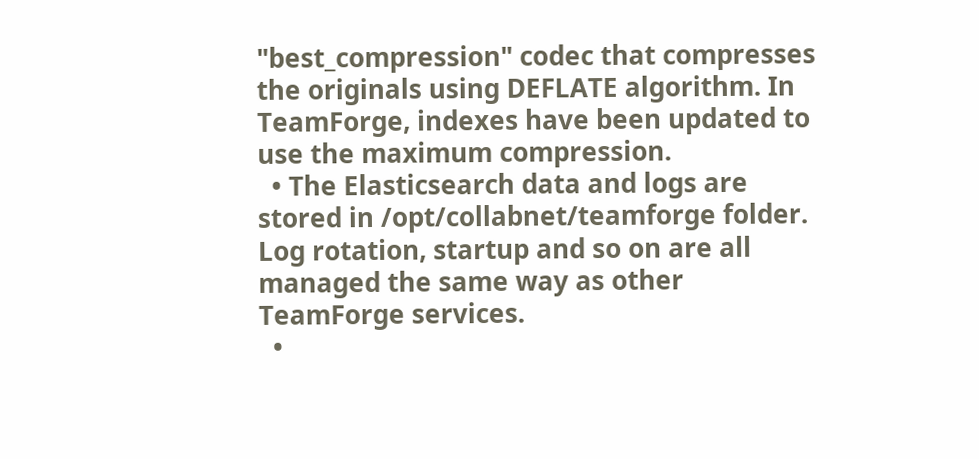"best_compression" codec that compresses the originals using DEFLATE algorithm. In TeamForge, indexes have been updated to use the maximum compression.
  • The Elasticsearch data and logs are stored in /opt/collabnet/teamforge folder. Log rotation, startup and so on are all managed the same way as other TeamForge services.
  •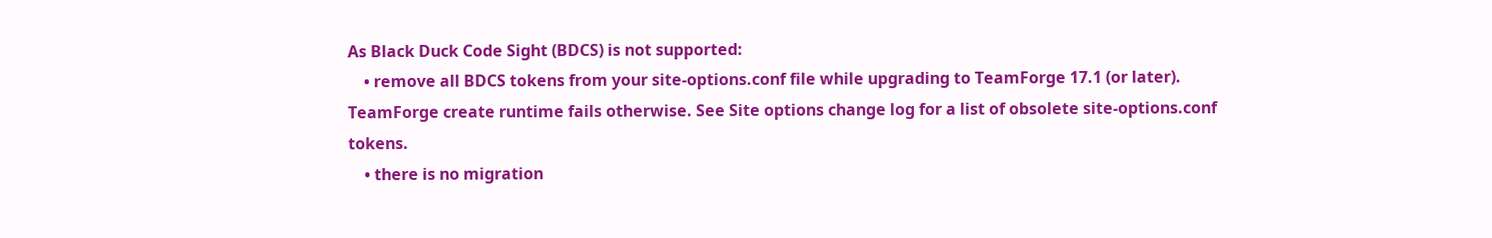As Black Duck Code Sight (BDCS) is not supported:
    • remove all BDCS tokens from your site-options.conf file while upgrading to TeamForge 17.1 (or later). TeamForge create runtime fails otherwise. See Site options change log for a list of obsolete site-options.conf tokens.
    • there is no migration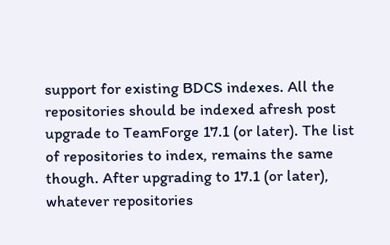support for existing BDCS indexes. All the repositories should be indexed afresh post upgrade to TeamForge 17.1 (or later). The list of repositories to index, remains the same though. After upgrading to 17.1 (or later), whatever repositories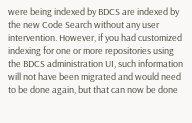were being indexed by BDCS are indexed by the new Code Search without any user intervention. However, if you had customized indexing for one or more repositories using the BDCS administration UI, such information will not have been migrated and would need to be done again, but that can now be done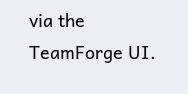via the TeamForge UI.